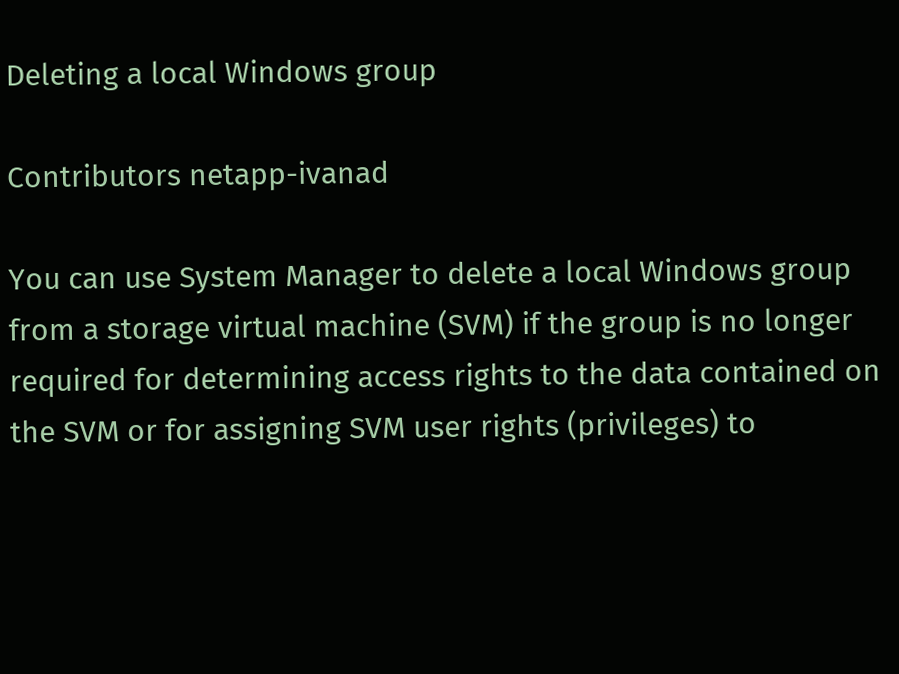Deleting a local Windows group

Contributors netapp-ivanad

You can use System Manager to delete a local Windows group from a storage virtual machine (SVM) if the group is no longer required for determining access rights to the data contained on the SVM or for assigning SVM user rights (privileges) to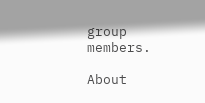group members.

About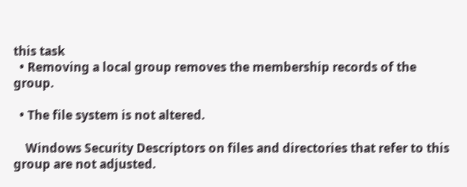this task
  • Removing a local group removes the membership records of the group.

  • The file system is not altered.

    Windows Security Descriptors on files and directories that refer to this group are not adjusted.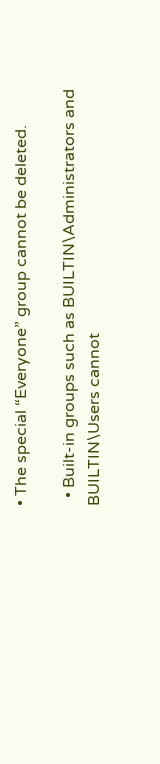• The special “Everyone” group cannot be deleted.

  • Built-in groups such as BUILTIN\Administrators and BUILTIN\Users cannot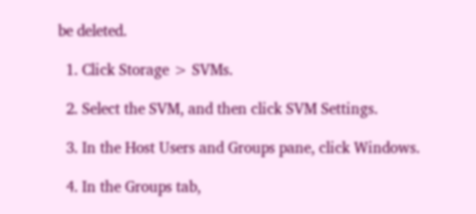be deleted.

  1. Click Storage > SVMs.

  2. Select the SVM, and then click SVM Settings.

  3. In the Host Users and Groups pane, click Windows.

  4. In the Groups tab,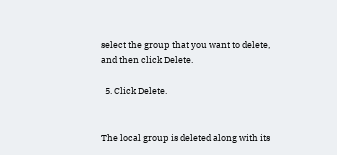select the group that you want to delete, and then click Delete.

  5. Click Delete.


The local group is deleted along with its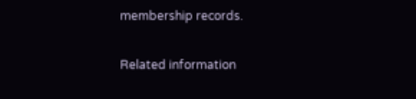membership records.

Related information